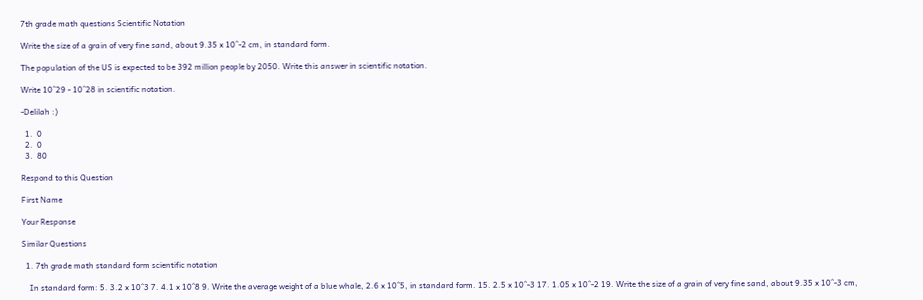7th grade math questions Scientific Notation

Write the size of a grain of very fine sand, about 9.35 x 10^-2 cm, in standard form.

The population of the US is expected to be 392 million people by 2050. Write this answer in scientific notation.

Write 10^29 - 10^28 in scientific notation.

-Delilah :)

  1.  0
  2.  0
  3.  80

Respond to this Question

First Name

Your Response

Similar Questions

  1. 7th grade math standard form scientific notation

    In standard form: 5. 3.2 x 10^3 7. 4.1 x 10^8 9. Write the average weight of a blue whale, 2.6 x 10^5, in standard form. 15. 2.5 x 10^-3 17. 1.05 x 10^-2 19. Write the size of a grain of very fine sand, about 9.35 x 10^-3 cm,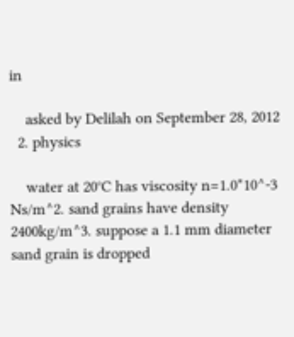in

    asked by Delilah on September 28, 2012
  2. physics

    water at 20°C has viscosity n=1.0*10^-3 Ns/m^2. sand grains have density 2400kg/m^3. suppose a 1.1 mm diameter sand grain is dropped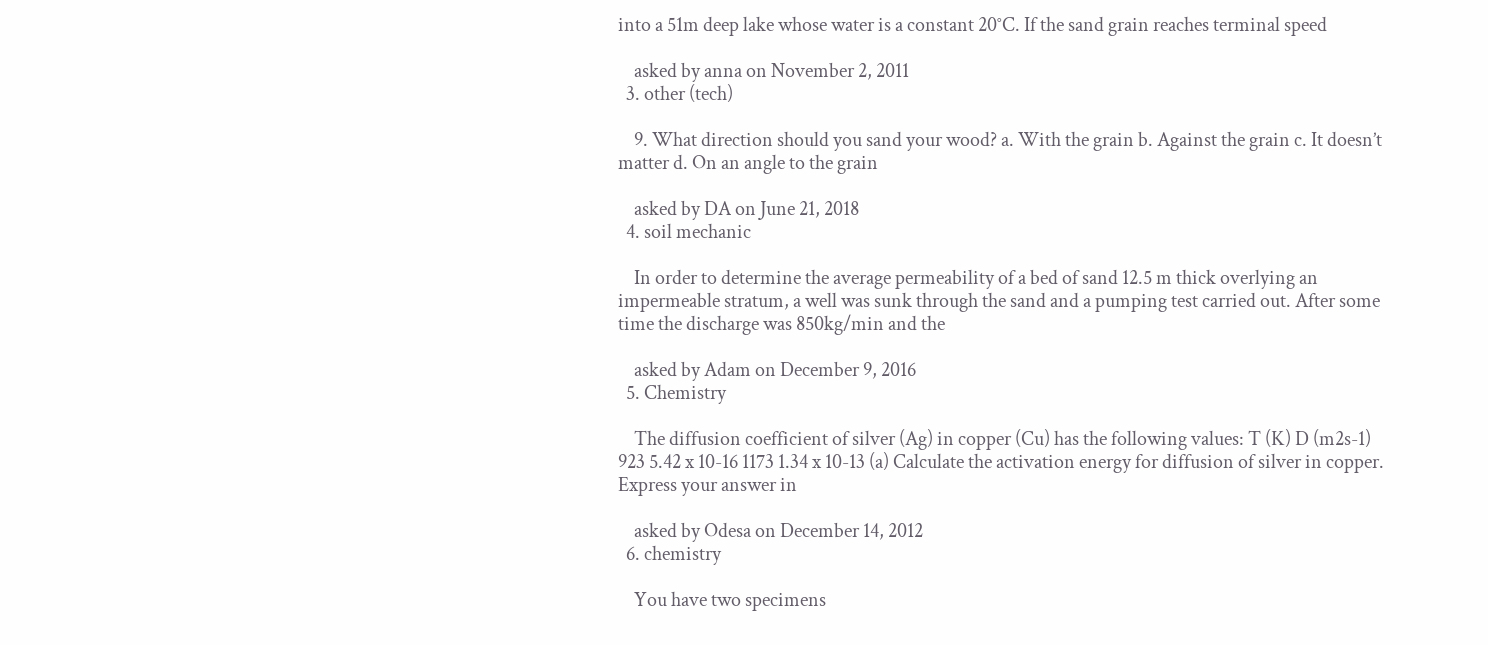into a 51m deep lake whose water is a constant 20°C. If the sand grain reaches terminal speed

    asked by anna on November 2, 2011
  3. other (tech)

    9. What direction should you sand your wood? a. With the grain b. Against the grain c. It doesn’t matter d. On an angle to the grain

    asked by DA on June 21, 2018
  4. soil mechanic

    In order to determine the average permeability of a bed of sand 12.5 m thick overlying an impermeable stratum, a well was sunk through the sand and a pumping test carried out. After some time the discharge was 850kg/min and the

    asked by Adam on December 9, 2016
  5. Chemistry

    The diffusion coefficient of silver (Ag) in copper (Cu) has the following values: T (K) D (m2s-1) 923 5.42 x 10-16 1173 1.34 x 10-13 (a) Calculate the activation energy for diffusion of silver in copper. Express your answer in

    asked by Odesa on December 14, 2012
  6. chemistry

    You have two specimens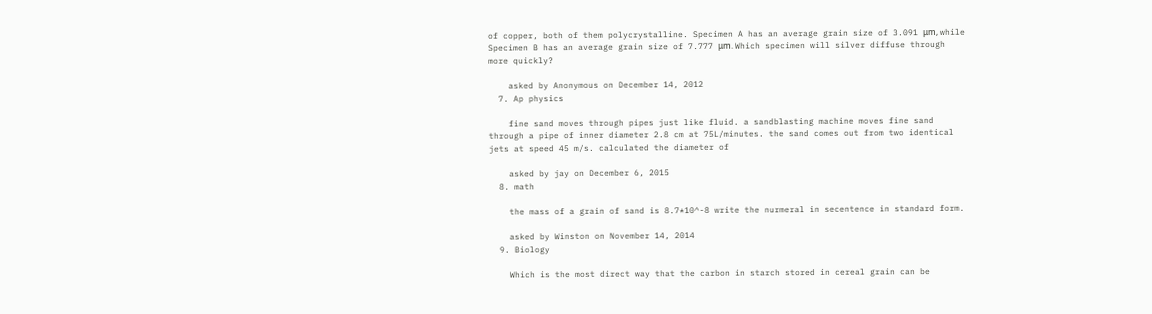of copper, both of them polycrystalline. Specimen A has an average grain size of 3.091 μm, while Specimen B has an average grain size of 7.777 μm. Which specimen will silver diffuse through more quickly?

    asked by Anonymous on December 14, 2012
  7. Ap physics

    fine sand moves through pipes just like fluid. a sandblasting machine moves fine sand through a pipe of inner diameter 2.8 cm at 75L/minutes. the sand comes out from two identical jets at speed 45 m/s. calculated the diameter of

    asked by jay on December 6, 2015
  8. math

    the mass of a grain of sand is 8.7*10^-8 write the nurmeral in secentence in standard form.

    asked by Winston on November 14, 2014
  9. Biology

    Which is the most direct way that the carbon in starch stored in cereal grain can be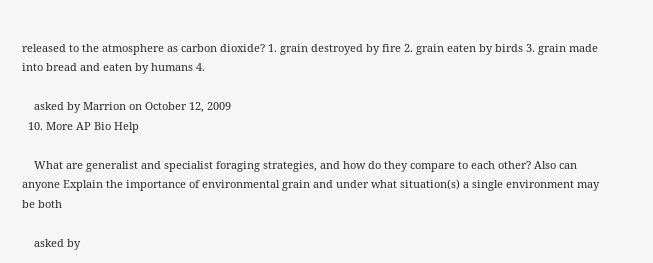released to the atmosphere as carbon dioxide? 1. grain destroyed by fire 2. grain eaten by birds 3. grain made into bread and eaten by humans 4.

    asked by Marrion on October 12, 2009
  10. More AP Bio Help

    What are generalist and specialist foraging strategies, and how do they compare to each other? Also can anyone Explain the importance of environmental grain and under what situation(s) a single environment may be both

    asked by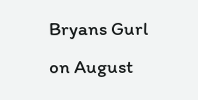Bryans Gurl on August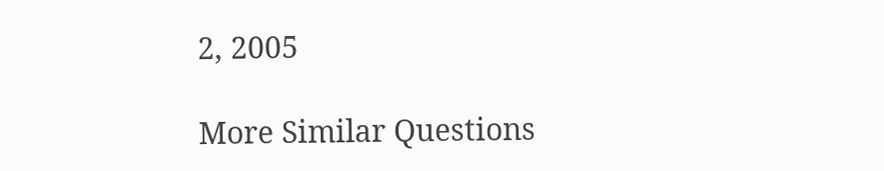2, 2005

More Similar Questions